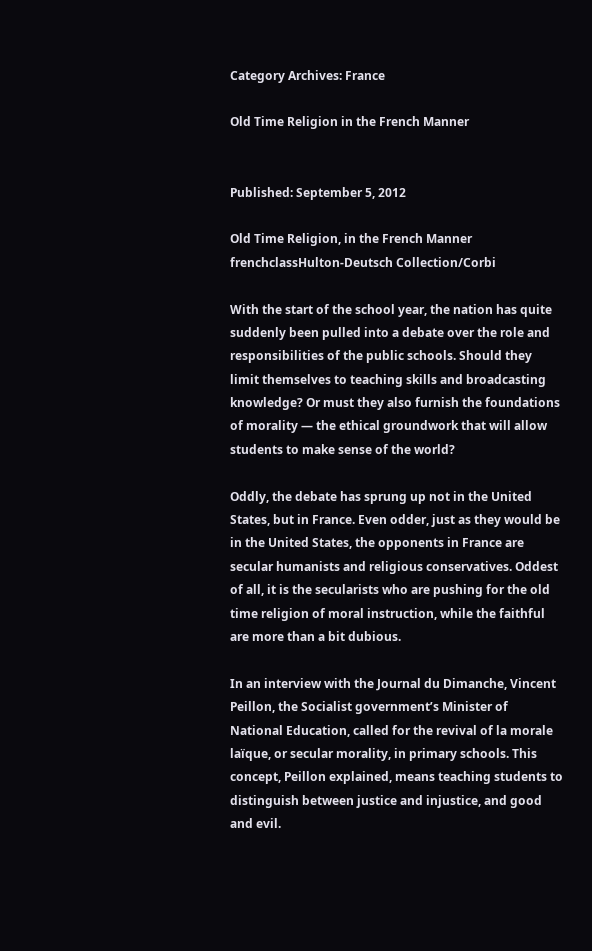Category Archives: France

Old Time Religion in the French Manner


Published: September 5, 2012

Old Time Religion, in the French Manner
frenchclassHulton-Deutsch Collection/Corbi

With the start of the school year, the nation has quite suddenly been pulled into a debate over the role and responsibilities of the public schools. Should they limit themselves to teaching skills and broadcasting knowledge? Or must they also furnish the foundations of morality — the ethical groundwork that will allow students to make sense of the world?

Oddly, the debate has sprung up not in the United States, but in France. Even odder, just as they would be in the United States, the opponents in France are secular humanists and religious conservatives. Oddest of all, it is the secularists who are pushing for the old time religion of moral instruction, while the faithful are more than a bit dubious.

In an interview with the Journal du Dimanche, Vincent Peillon, the Socialist government’s Minister of National Education, called for the revival of la morale laïque, or secular morality, in primary schools. This concept, Peillon explained, means teaching students to distinguish between justice and injustice, and good and evil.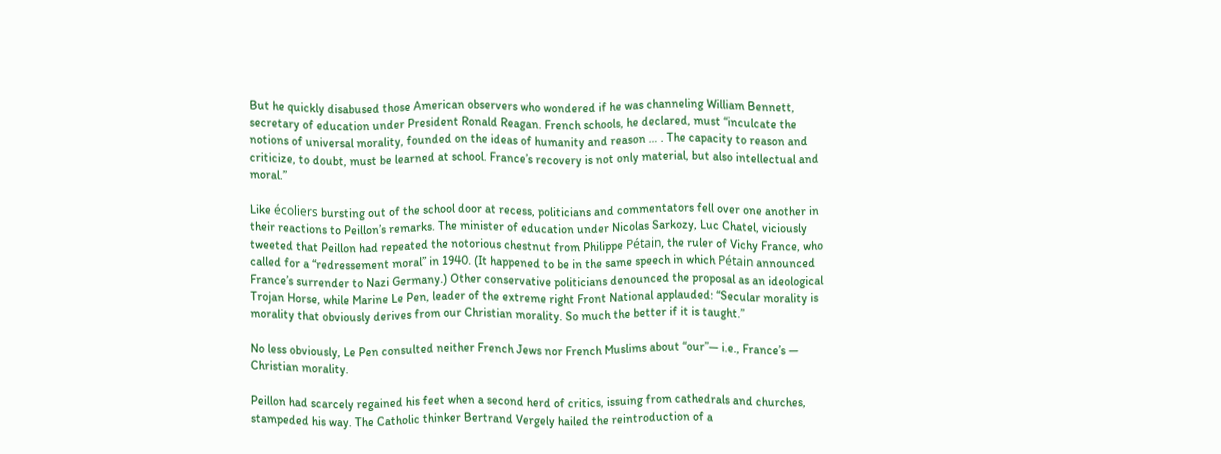But he quickly disabused those American observers who wondered if he was channeling William Bennett, secretary of education under President Ronald Reagan. French schools, he declared, must “inculcate the notions of universal morality, founded on the ideas of humanity and reason … . The capacity to reason and criticize, to doubt, must be learned at school. France’s recovery is not only material, but also intellectual and moral.”

Like écoliers bursting out of the school door at recess, politicians and commentators fell over one another in their reactions to Peillon’s remarks. The minister of education under Nicolas Sarkozy, Luc Chatel, viciously tweeted that Peillon had repeated the notorious chestnut from Philippe Pétain, the ruler of Vichy France, who called for a “redressement moral” in 1940. (It happened to be in the same speech in which Pétain announced France’s surrender to Nazi Germany.) Other conservative politicians denounced the proposal as an ideological Trojan Horse, while Marine Le Pen, leader of the extreme right Front National applauded: “Secular morality is morality that obviously derives from our Christian morality. So much the better if it is taught.”

No less obviously, Le Pen consulted neither French Jews nor French Muslims about “our”— i.e., France’s — Christian morality.

Peillon had scarcely regained his feet when a second herd of critics, issuing from cathedrals and churches, stampeded his way. The Catholic thinker Bertrand Vergely hailed the reintroduction of a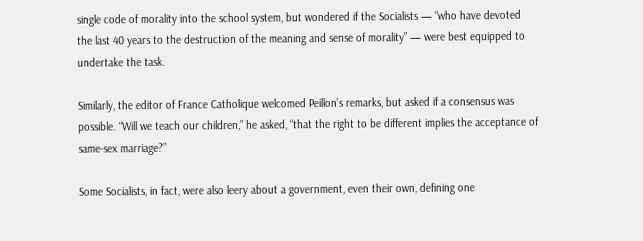single code of morality into the school system, but wondered if the Socialists — “who have devoted the last 40 years to the destruction of the meaning and sense of morality” — were best equipped to undertake the task.

Similarly, the editor of France Catholique welcomed Peillon’s remarks, but asked if a consensus was possible. “Will we teach our children,” he asked, “that the right to be different implies the acceptance of same-sex marriage?”

Some Socialists, in fact, were also leery about a government, even their own, defining one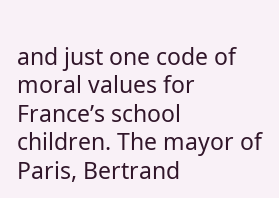and just one code of moral values for France’s school children. The mayor of Paris, Bertrand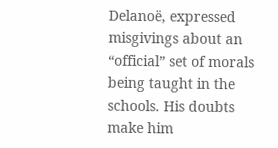Delanoë, expressed misgivings about an “official” set of morals being taught in the schools. His doubts make him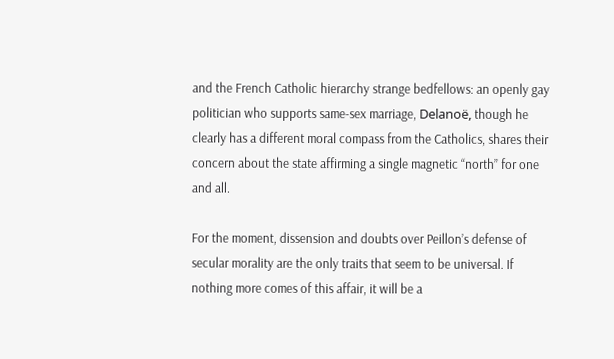and the French Catholic hierarchy strange bedfellows: an openly gay politician who supports same-sex marriage, Delanoë, though he clearly has a different moral compass from the Catholics, shares their concern about the state affirming a single magnetic “north” for one and all.

For the moment, dissension and doubts over Peillon’s defense of secular morality are the only traits that seem to be universal. If nothing more comes of this affair, it will be a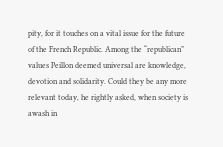pity, for it touches on a vital issue for the future of the French Republic. Among the “republican” values Peillon deemed universal are knowledge, devotion and solidarity. Could they be any more relevant today, he rightly asked, when society is awash in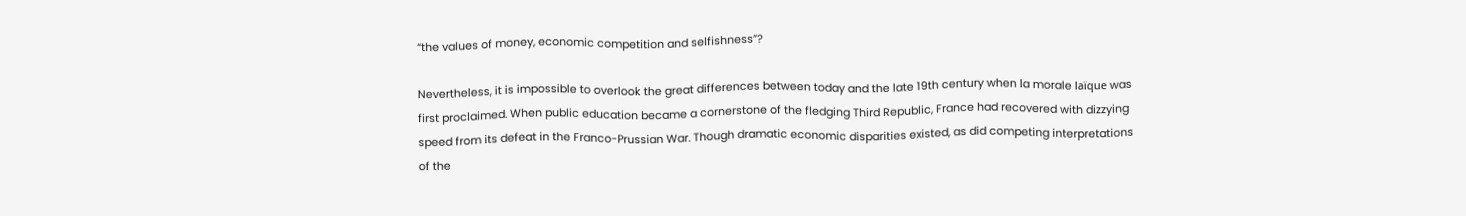“the values of money, economic competition and selfishness”?

Nevertheless, it is impossible to overlook the great differences between today and the late 19th century when la morale laïque was first proclaimed. When public education became a cornerstone of the fledging Third Republic, France had recovered with dizzying speed from its defeat in the Franco-Prussian War. Though dramatic economic disparities existed, as did competing interpretations of the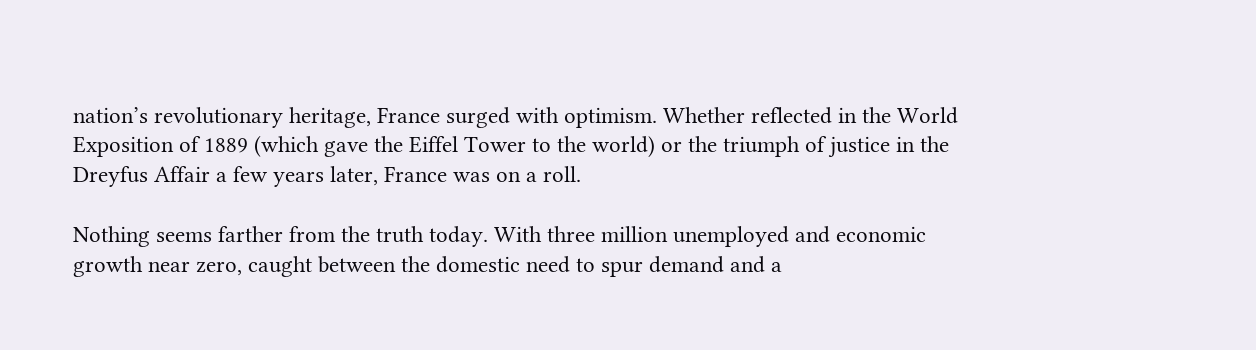nation’s revolutionary heritage, France surged with optimism. Whether reflected in the World Exposition of 1889 (which gave the Eiffel Tower to the world) or the triumph of justice in the Dreyfus Affair a few years later, France was on a roll.

Nothing seems farther from the truth today. With three million unemployed and economic growth near zero, caught between the domestic need to spur demand and a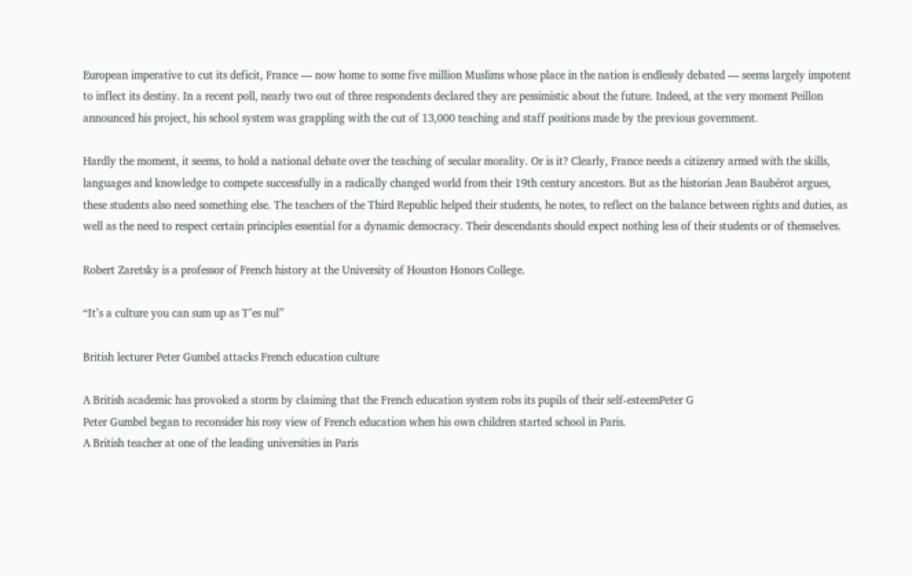European imperative to cut its deficit, France — now home to some five million Muslims whose place in the nation is endlessly debated — seems largely impotent to inflect its destiny. In a recent poll, nearly two out of three respondents declared they are pessimistic about the future. Indeed, at the very moment Peillon announced his project, his school system was grappling with the cut of 13,000 teaching and staff positions made by the previous government.

Hardly the moment, it seems, to hold a national debate over the teaching of secular morality. Or is it? Clearly, France needs a citizenry armed with the skills, languages and knowledge to compete successfully in a radically changed world from their 19th century ancestors. But as the historian Jean Baubérot argues, these students also need something else. The teachers of the Third Republic helped their students, he notes, to reflect on the balance between rights and duties, as well as the need to respect certain principles essential for a dynamic democracy. Their descendants should expect nothing less of their students or of themselves.

Robert Zaretsky is a professor of French history at the University of Houston Honors College.

“It’s a culture you can sum up as T’es nul”

British lecturer Peter Gumbel attacks French education culture

A British academic has provoked a storm by claiming that the French education system robs its pupils of their self-esteemPeter G
Peter Gumbel began to reconsider his rosy view of French education when his own children started school in Paris.
A British teacher at one of the leading universities in Paris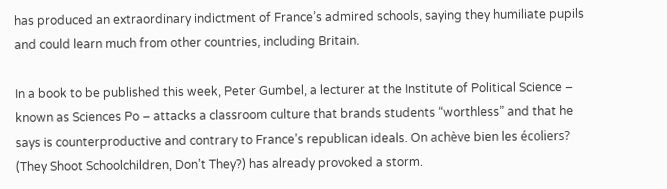has produced an extraordinary indictment of France’s admired schools, saying they humiliate pupils and could learn much from other countries, including Britain.

In a book to be published this week, Peter Gumbel, a lecturer at the Institute of Political Science – known as Sciences Po – attacks a classroom culture that brands students “worthless” and that he says is counterproductive and contrary to France’s republican ideals. On achève bien les écoliers? (They Shoot Schoolchildren, Don’t They?) has already provoked a storm.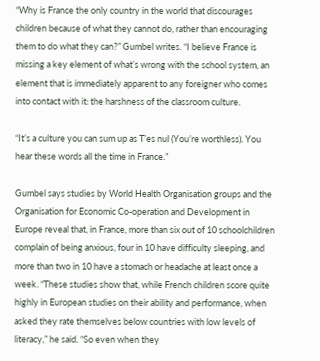“Why is France the only country in the world that discourages children because of what they cannot do, rather than encouraging them to do what they can?” Gumbel writes. “I believe France is missing a key element of what’s wrong with the school system, an element that is immediately apparent to any foreigner who comes into contact with it: the harshness of the classroom culture.

“It’s a culture you can sum up as T’es nul (You’re worthless). You hear these words all the time in France.”

Gumbel says studies by World Health Organisation groups and the Organisation for Economic Co-operation and Development in Europe reveal that, in France, more than six out of 10 schoolchildren complain of being anxious, four in 10 have difficulty sleeping, and more than two in 10 have a stomach or headache at least once a week. “These studies show that, while French children score quite highly in European studies on their ability and performance, when asked they rate themselves below countries with low levels of literacy,” he said. “So even when they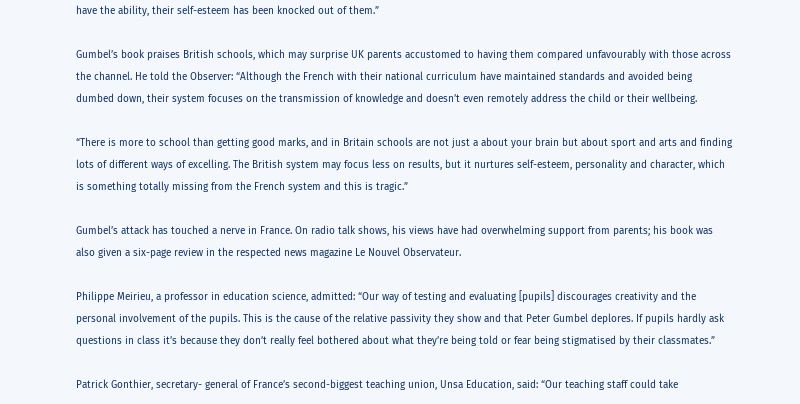have the ability, their self-esteem has been knocked out of them.”

Gumbel’s book praises British schools, which may surprise UK parents accustomed to having them compared unfavourably with those across the channel. He told the Observer: “Although the French with their national curriculum have maintained standards and avoided being dumbed down, their system focuses on the transmission of knowledge and doesn’t even remotely address the child or their wellbeing.

“There is more to school than getting good marks, and in Britain schools are not just a about your brain but about sport and arts and finding lots of different ways of excelling. The British system may focus less on results, but it nurtures self-esteem, personality and character, which is something totally missing from the French system and this is tragic.”

Gumbel’s attack has touched a nerve in France. On radio talk shows, his views have had overwhelming support from parents; his book was also given a six-page review in the respected news magazine Le Nouvel Observateur.

Philippe Meirieu, a professor in education science, admitted: “Our way of testing and evaluating [pupils] discourages creativity and the personal involvement of the pupils. This is the cause of the relative passivity they show and that Peter Gumbel deplores. If pupils hardly ask questions in class it’s because they don’t really feel bothered about what they’re being told or fear being stigmatised by their classmates.”

Patrick Gonthier, secretary- general of France’s second-biggest teaching union, Unsa Education, said: “Our teaching staff could take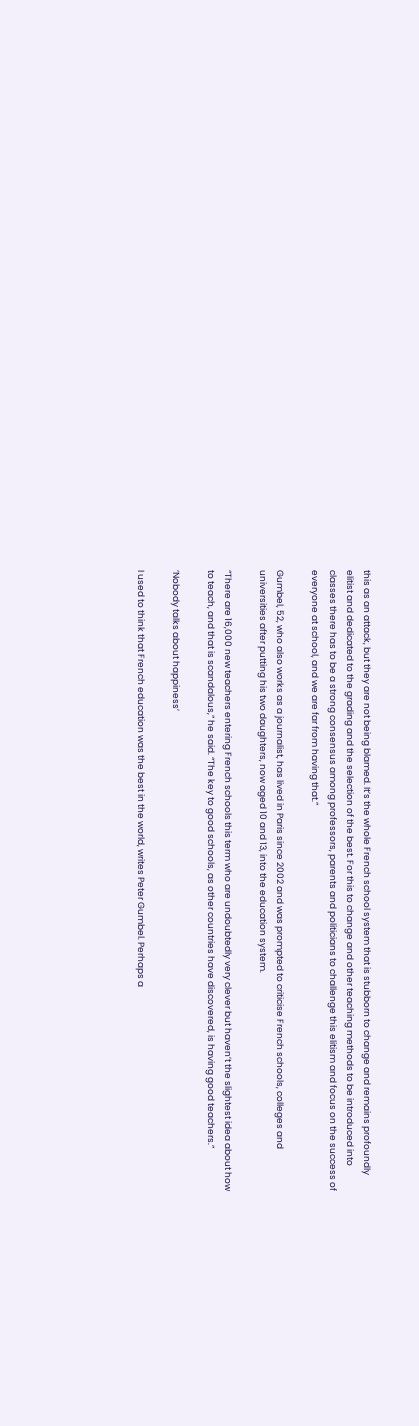this as an attack, but they are not being blamed. It’s the whole French school system that is stubborn to change and remains profoundly elitist and dedicated to the grading and the selection of the best. For this to change and other teaching methods to be introduced into classes there has to be a strong consensus among professors, parents and politicians to challenge this elitism and focus on the success of everyone at school, and we are far from having that.”

Gumbel, 52, who also works as a journalist, has lived in Paris since 2002 and was prompted to criticise French schools, colleges and universities after putting his two daughters, now aged 10 and 13, into the education system.

“There are 16,000 new teachers entering French schools this term who are undoubtedly very clever but haven’t the slightest idea about how to teach, and that is scandalous,” he said. “The key to good schools, as other countries have discovered, is having good teachers.”

‘Nobody talks about happiness’

I used to think that French education was the best in the world, writes Peter Gumbel. Perhaps a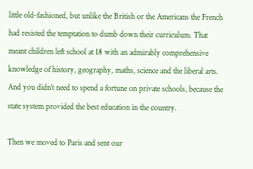little old-fashioned, but unlike the British or the Americans the French had resisted the temptation to dumb down their curriculum. That meant children left school at 18 with an admirably comprehensive knowledge of history, geography, maths, science and the liberal arts. And you didn’t need to spend a fortune on private schools, because the state system provided the best education in the country.

Then we moved to Paris and sent our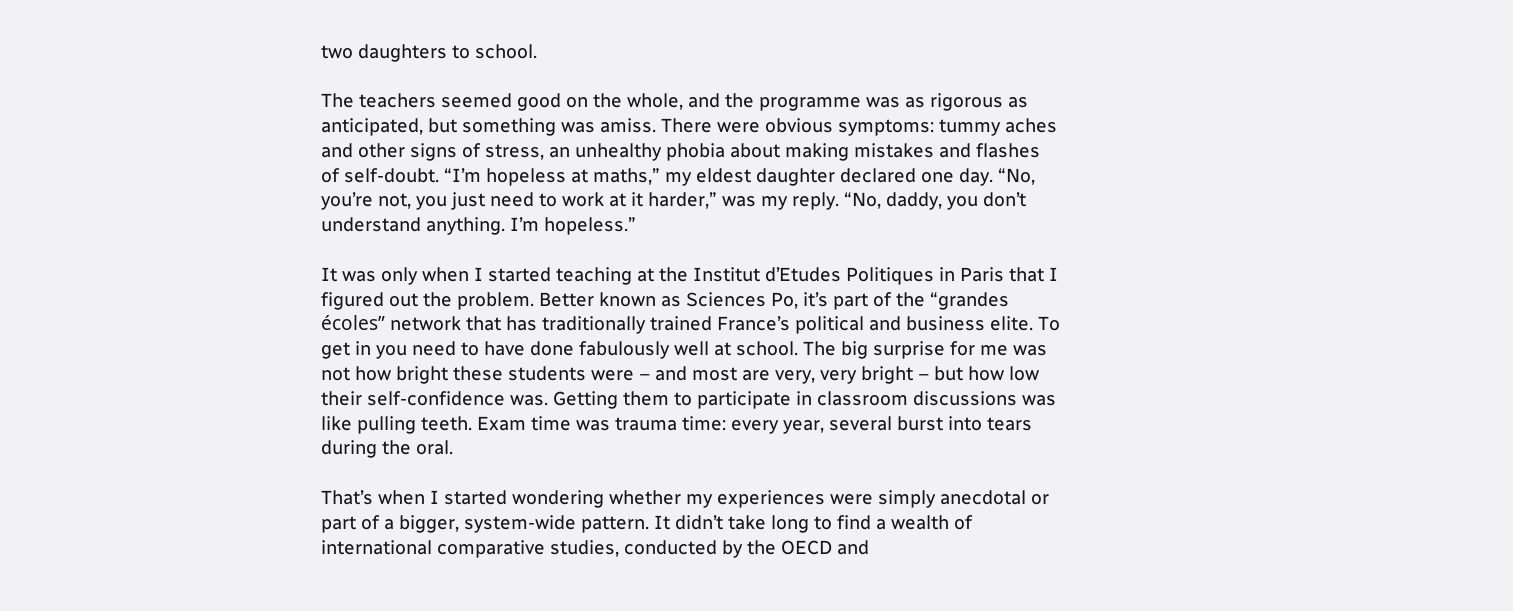two daughters to school.

The teachers seemed good on the whole, and the programme was as rigorous as anticipated, but something was amiss. There were obvious symptoms: tummy aches and other signs of stress, an unhealthy phobia about making mistakes and flashes of self-doubt. “I’m hopeless at maths,” my eldest daughter declared one day. “No, you’re not, you just need to work at it harder,” was my reply. “No, daddy, you don’t understand anything. I’m hopeless.”

It was only when I started teaching at the Institut d’Etudes Politiques in Paris that I figured out the problem. Better known as Sciences Po, it’s part of the “grandes écoles” network that has traditionally trained France’s political and business elite. To get in you need to have done fabulously well at school. The big surprise for me was not how bright these students were – and most are very, very bright – but how low their self-confidence was. Getting them to participate in classroom discussions was like pulling teeth. Exam time was trauma time: every year, several burst into tears during the oral.

That’s when I started wondering whether my experiences were simply anecdotal or part of a bigger, system-wide pattern. It didn’t take long to find a wealth of international comparative studies, conducted by the OECD and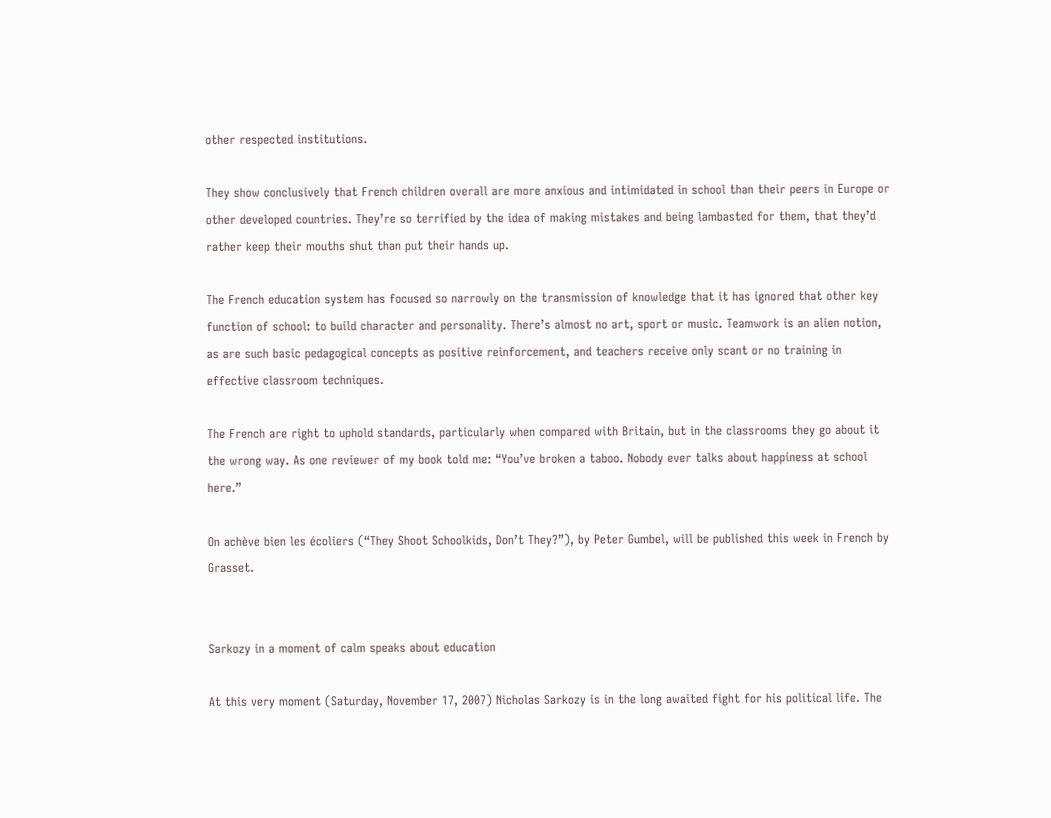other respected institutions.

They show conclusively that French children overall are more anxious and intimidated in school than their peers in Europe or other developed countries. They’re so terrified by the idea of making mistakes and being lambasted for them, that they’d rather keep their mouths shut than put their hands up.

The French education system has focused so narrowly on the transmission of knowledge that it has ignored that other key function of school: to build character and personality. There’s almost no art, sport or music. Teamwork is an alien notion, as are such basic pedagogical concepts as positive reinforcement, and teachers receive only scant or no training in effective classroom techniques.

The French are right to uphold standards, particularly when compared with Britain, but in the classrooms they go about it the wrong way. As one reviewer of my book told me: “You’ve broken a taboo. Nobody ever talks about happiness at school here.”

On achève bien les écoliers (“They Shoot Schoolkids, Don’t They?”), by Peter Gumbel, will be published this week in French by Grasset.


Sarkozy in a moment of calm speaks about education

At this very moment (Saturday, November 17, 2007) Nicholas Sarkozy is in the long awaited fight for his political life. The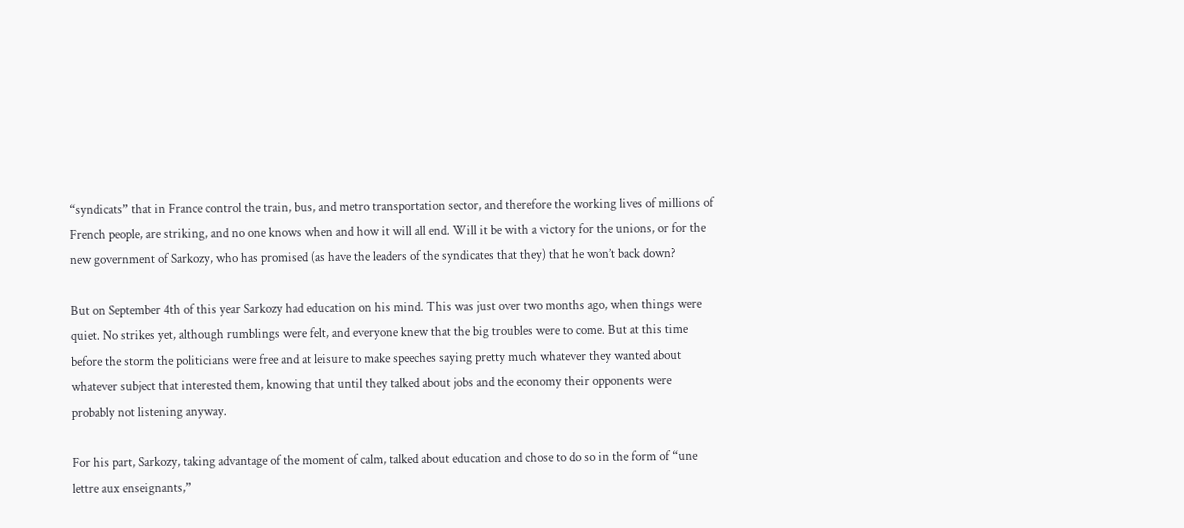“syndicats” that in France control the train, bus, and metro transportation sector, and therefore the working lives of millions of French people, are striking, and no one knows when and how it will all end. Will it be with a victory for the unions, or for the new government of Sarkozy, who has promised (as have the leaders of the syndicates that they) that he won’t back down?

But on September 4th of this year Sarkozy had education on his mind. This was just over two months ago, when things were quiet. No strikes yet, although rumblings were felt, and everyone knew that the big troubles were to come. But at this time before the storm the politicians were free and at leisure to make speeches saying pretty much whatever they wanted about whatever subject that interested them, knowing that until they talked about jobs and the economy their opponents were probably not listening anyway.

For his part, Sarkozy, taking advantage of the moment of calm, talked about education and chose to do so in the form of “une lettre aux enseignants,”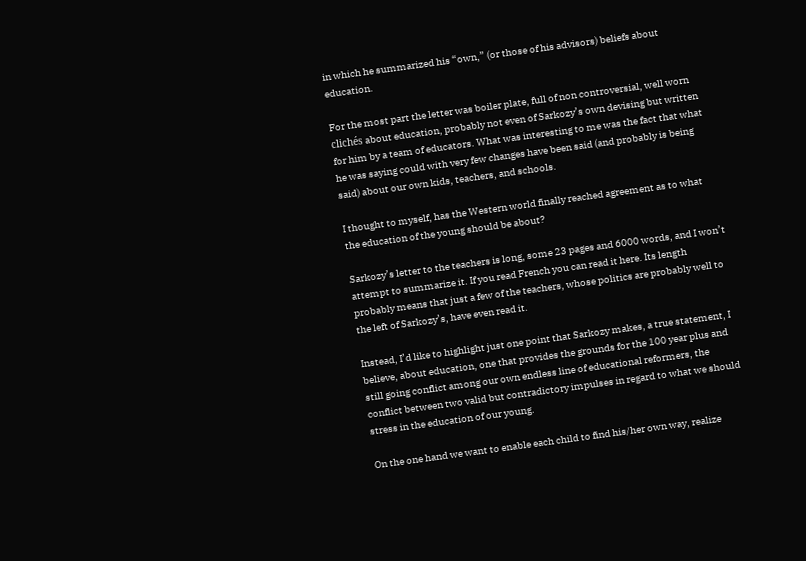in which he summarized his “own,” (or those of his advisors) beliefs about education.

For the most part the letter was boiler plate, full of non controversial, well worn clichés about education, probably not even of Sarkozy’s own devising but written for him by a team of educators. What was interesting to me was the fact that what he was saying could with very few changes have been said (and probably is being said) about our own kids, teachers, and schools.

I thought to myself, has the Western world finally reached agreement as to what the education of the young should be about?

Sarkozy’s letter to the teachers is long, some 23 pages and 6000 words, and I won’t attempt to summarize it. If you read French you can read it here. Its length probably means that just a few of the teachers, whose politics are probably well to the left of Sarkozy’s, have even read it.

Instead, I’d like to highlight just one point that Sarkozy makes, a true statement, I believe, about education, one that provides the grounds for the 100 year plus and still going conflict among our own endless line of educational reformers, the conflict between two valid but contradictory impulses in regard to what we should stress in the education of our young.

On the one hand we want to enable each child to find his/her own way, realize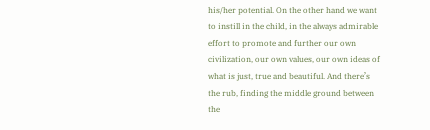his/her potential. On the other hand we want to instill in the child, in the always admirable effort to promote and further our own civilization, our own values, our own ideas of what is just, true and beautiful. And there’s the rub, finding the middle ground between the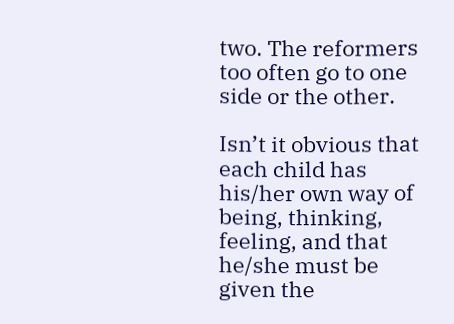two. The reformers too often go to one side or the other.

Isn’t it obvious that each child has his/her own way of being, thinking, feeling, and that he/she must be given the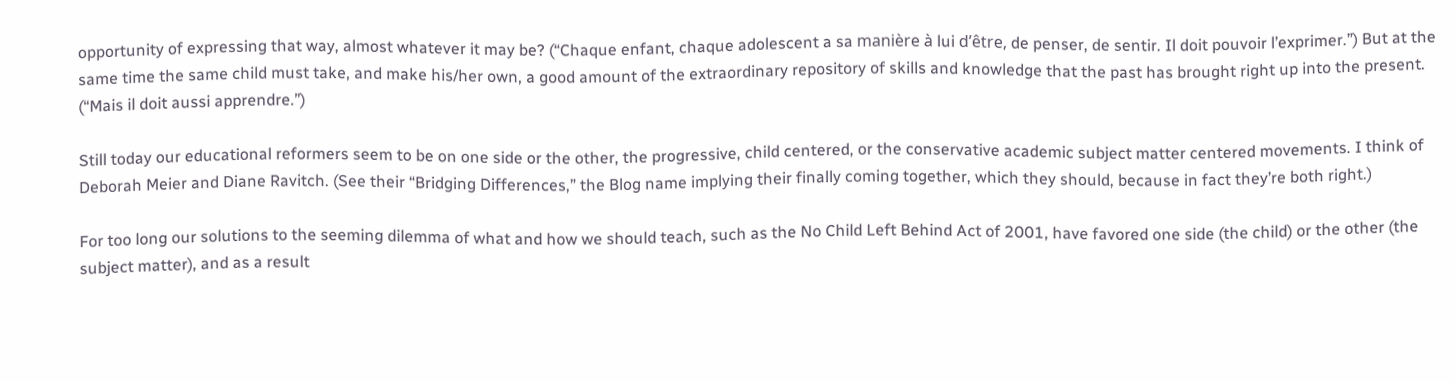opportunity of expressing that way, almost whatever it may be? (“Chaque enfant, chaque adolescent a sa manière à lui d’être, de penser, de sentir. Il doit pouvoir l’exprimer.”) But at the same time the same child must take, and make his/her own, a good amount of the extraordinary repository of skills and knowledge that the past has brought right up into the present. (“Mais il doit aussi apprendre.”)

Still today our educational reformers seem to be on one side or the other, the progressive, child centered, or the conservative academic subject matter centered movements. I think of Deborah Meier and Diane Ravitch. (See their “Bridging Differences,” the Blog name implying their finally coming together, which they should, because in fact they’re both right.)

For too long our solutions to the seeming dilemma of what and how we should teach, such as the No Child Left Behind Act of 2001, have favored one side (the child) or the other (the subject matter), and as a result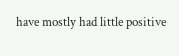have mostly had little positive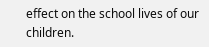effect on the school lives of our children.